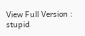View Full Version : stupid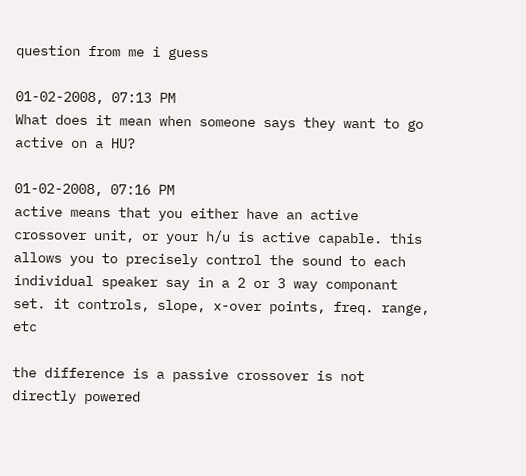question from me i guess

01-02-2008, 07:13 PM
What does it mean when someone says they want to go active on a HU?

01-02-2008, 07:16 PM
active means that you either have an active crossover unit, or your h/u is active capable. this allows you to precisely control the sound to each individual speaker say in a 2 or 3 way componant set. it controls, slope, x-over points, freq. range, etc

the difference is a passive crossover is not directly powered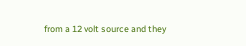from a 12 volt source and they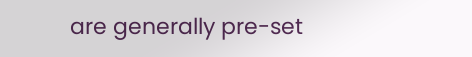are generally pre-set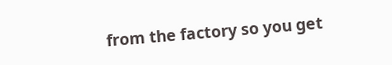from the factory so you get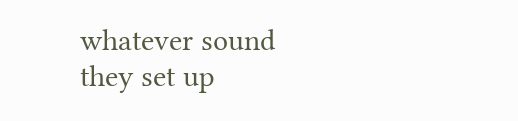whatever sound they set up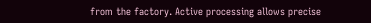from the factory. Active processing allows precise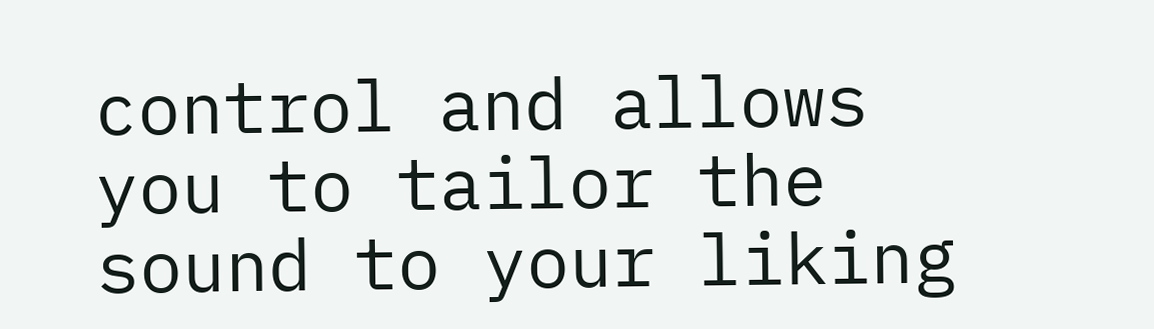control and allows you to tailor the sound to your liking